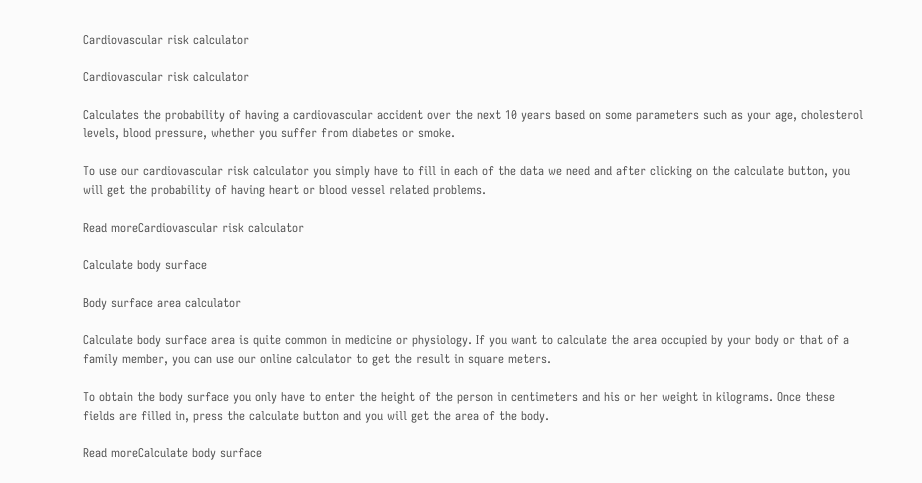Cardiovascular risk calculator

Cardiovascular risk calculator

Calculates the probability of having a cardiovascular accident over the next 10 years based on some parameters such as your age, cholesterol levels, blood pressure, whether you suffer from diabetes or smoke.

To use our cardiovascular risk calculator you simply have to fill in each of the data we need and after clicking on the calculate button, you will get the probability of having heart or blood vessel related problems.

Read moreCardiovascular risk calculator

Calculate body surface

Body surface area calculator

Calculate body surface area is quite common in medicine or physiology. If you want to calculate the area occupied by your body or that of a family member, you can use our online calculator to get the result in square meters.

To obtain the body surface you only have to enter the height of the person in centimeters and his or her weight in kilograms. Once these fields are filled in, press the calculate button and you will get the area of the body.

Read moreCalculate body surface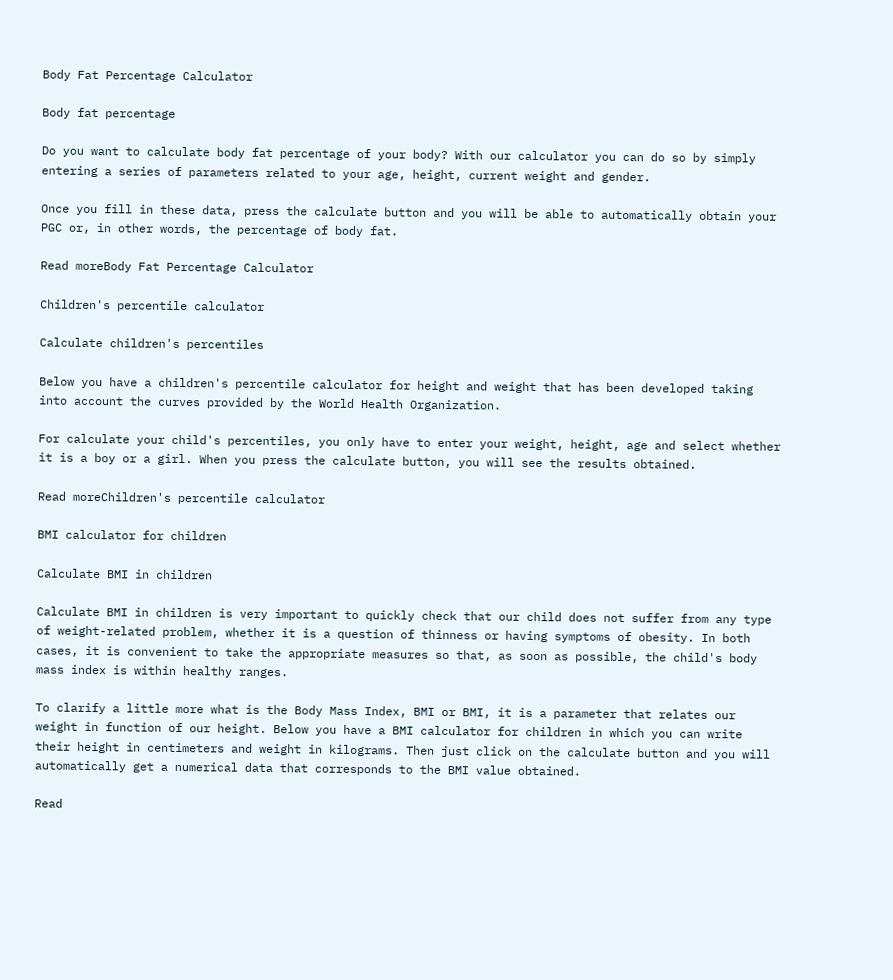Body Fat Percentage Calculator

Body fat percentage

Do you want to calculate body fat percentage of your body? With our calculator you can do so by simply entering a series of parameters related to your age, height, current weight and gender.

Once you fill in these data, press the calculate button and you will be able to automatically obtain your PGC or, in other words, the percentage of body fat.

Read moreBody Fat Percentage Calculator

Children's percentile calculator

Calculate children's percentiles

Below you have a children's percentile calculator for height and weight that has been developed taking into account the curves provided by the World Health Organization.

For calculate your child's percentiles, you only have to enter your weight, height, age and select whether it is a boy or a girl. When you press the calculate button, you will see the results obtained.

Read moreChildren's percentile calculator

BMI calculator for children

Calculate BMI in children

Calculate BMI in children is very important to quickly check that our child does not suffer from any type of weight-related problem, whether it is a question of thinness or having symptoms of obesity. In both cases, it is convenient to take the appropriate measures so that, as soon as possible, the child's body mass index is within healthy ranges.

To clarify a little more what is the Body Mass Index, BMI or BMI, it is a parameter that relates our weight in function of our height. Below you have a BMI calculator for children in which you can write their height in centimeters and weight in kilograms. Then just click on the calculate button and you will automatically get a numerical data that corresponds to the BMI value obtained.

Read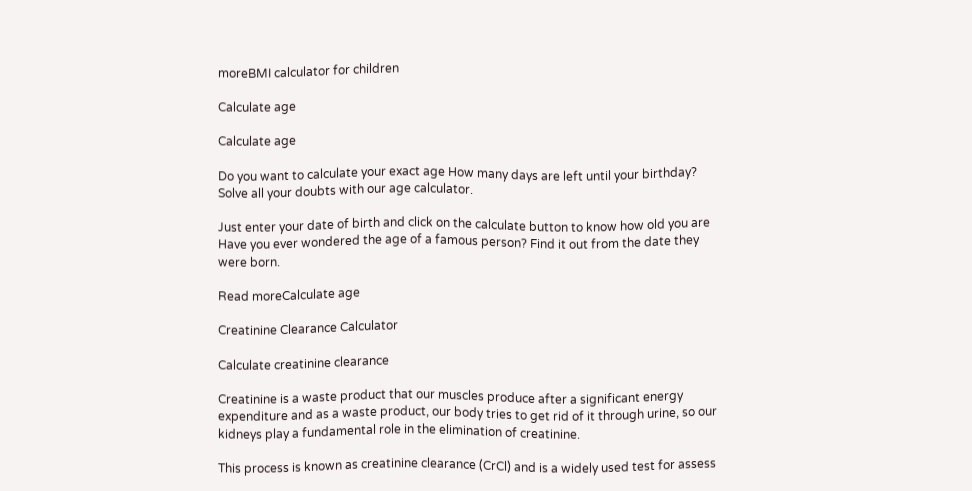moreBMI calculator for children

Calculate age

Calculate age

Do you want to calculate your exact age How many days are left until your birthday? Solve all your doubts with our age calculator.

Just enter your date of birth and click on the calculate button to know how old you are Have you ever wondered the age of a famous person? Find it out from the date they were born.

Read moreCalculate age

Creatinine Clearance Calculator

Calculate creatinine clearance

Creatinine is a waste product that our muscles produce after a significant energy expenditure and as a waste product, our body tries to get rid of it through urine, so our kidneys play a fundamental role in the elimination of creatinine.

This process is known as creatinine clearance (CrCl) and is a widely used test for assess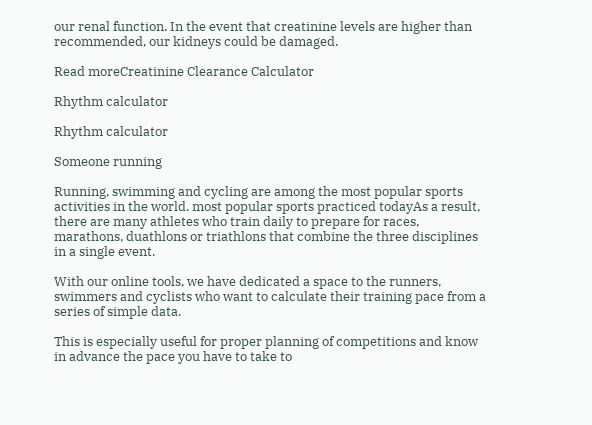our renal function. In the event that creatinine levels are higher than recommended, our kidneys could be damaged.

Read moreCreatinine Clearance Calculator

Rhythm calculator

Rhythm calculator

Someone running

Running, swimming and cycling are among the most popular sports activities in the world. most popular sports practiced todayAs a result, there are many athletes who train daily to prepare for races, marathons, duathlons or triathlons that combine the three disciplines in a single event.

With our online tools, we have dedicated a space to the runners, swimmers and cyclists who want to calculate their training pace from a series of simple data.

This is especially useful for proper planning of competitions and know in advance the pace you have to take to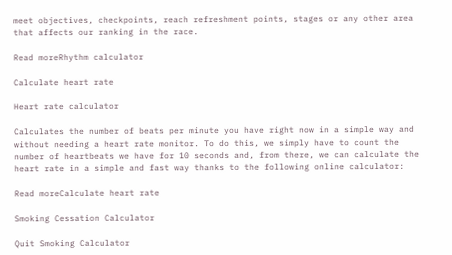meet objectives, checkpoints, reach refreshment points, stages or any other area that affects our ranking in the race.

Read moreRhythm calculator

Calculate heart rate

Heart rate calculator

Calculates the number of beats per minute you have right now in a simple way and without needing a heart rate monitor. To do this, we simply have to count the number of heartbeats we have for 10 seconds and, from there, we can calculate the heart rate in a simple and fast way thanks to the following online calculator:

Read moreCalculate heart rate

Smoking Cessation Calculator

Quit Smoking Calculator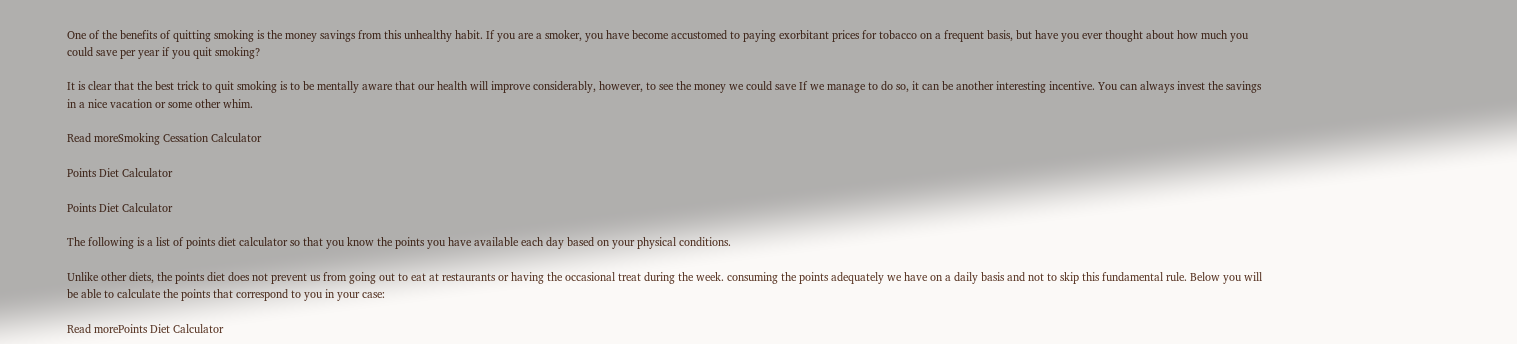One of the benefits of quitting smoking is the money savings from this unhealthy habit. If you are a smoker, you have become accustomed to paying exorbitant prices for tobacco on a frequent basis, but have you ever thought about how much you could save per year if you quit smoking?

It is clear that the best trick to quit smoking is to be mentally aware that our health will improve considerably, however, to see the money we could save If we manage to do so, it can be another interesting incentive. You can always invest the savings in a nice vacation or some other whim.

Read moreSmoking Cessation Calculator

Points Diet Calculator

Points Diet Calculator

The following is a list of points diet calculator so that you know the points you have available each day based on your physical conditions.

Unlike other diets, the points diet does not prevent us from going out to eat at restaurants or having the occasional treat during the week. consuming the points adequately we have on a daily basis and not to skip this fundamental rule. Below you will be able to calculate the points that correspond to you in your case:

Read morePoints Diet Calculator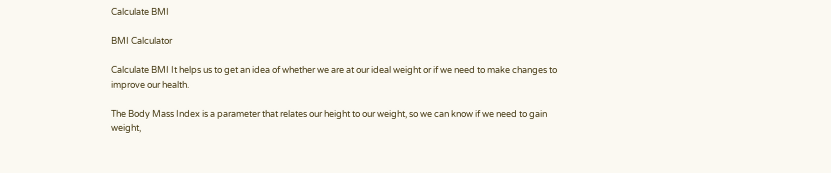Calculate BMI

BMI Calculator

Calculate BMI It helps us to get an idea of whether we are at our ideal weight or if we need to make changes to improve our health.

The Body Mass Index is a parameter that relates our height to our weight, so we can know if we need to gain weight,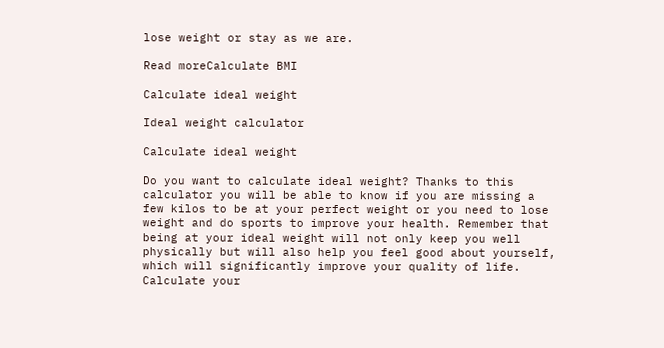lose weight or stay as we are.

Read moreCalculate BMI

Calculate ideal weight

Ideal weight calculator

Calculate ideal weight

Do you want to calculate ideal weight? Thanks to this calculator you will be able to know if you are missing a few kilos to be at your perfect weight or you need to lose weight and do sports to improve your health. Remember that being at your ideal weight will not only keep you well physically but will also help you feel good about yourself, which will significantly improve your quality of life. Calculate your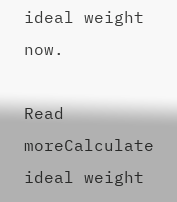ideal weight now.

Read moreCalculate ideal weight